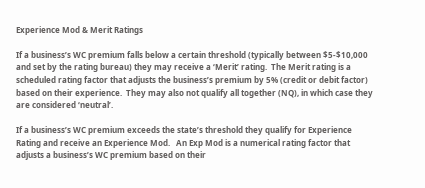Experience Mod & Merit Ratings

If a business’s WC premium falls below a certain threshold (typically between $5-$10,000 and set by the rating bureau) they may receive a ‘Merit’ rating.  The Merit rating is a scheduled rating factor that adjusts the business’s premium by 5% (credit or debit factor) based on their experience.  They may also not qualify all together (NQ), in which case they are considered ‘neutral’.

If a business’s WC premium exceeds the state’s threshold they qualify for Experience Rating and receive an Experience Mod.   An Exp Mod is a numerical rating factor that adjusts a business’s WC premium based on their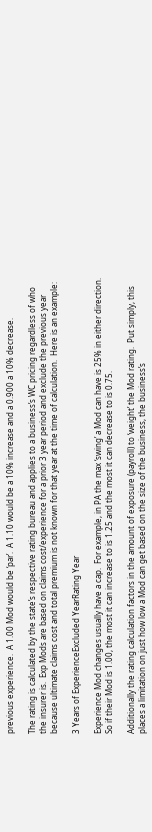previous experience.  A 1.00 Mod would be ‘par’.  A 1.10 would be a 10% increase and a 0.900 a 10% decrease.

The rating is calculated by the state’s respective rating bureau and applies to a business’s WC pricing regardless of who the insurer is.  Exp Mods are based on claims cost/experience for a prior 3 year period and exclude the previous year because ultimate claims cost and total premium is not known for that year at the time of calculation.  Here is an example:

3 Years of ExperienceExcluded YearRating Year

Experience Mod changes usually have a cap.  For example, in PA the max ‘swing’ a Mod can have is 25% in either direction.  So if their Mod is 1.00, the most it can increase to is 1.25 and the most it can decrease to is 0.75.

Additionally the rating calculation factors in the amount of exposure (payroll) to ‘weight’ the Mod rating.  Put simply, this places a limitation on just how low a Mod can get based on the size of the business, the business’s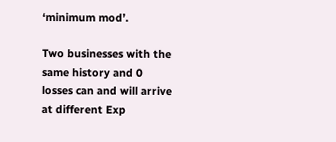‘minimum mod’.

Two businesses with the same history and 0 losses can and will arrive at different Exp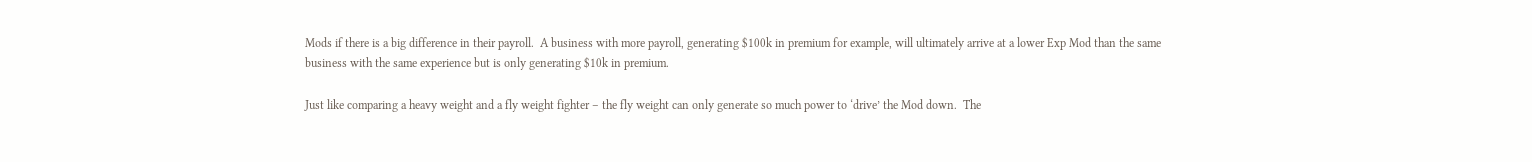Mods if there is a big difference in their payroll.  A business with more payroll, generating $100k in premium for example, will ultimately arrive at a lower Exp Mod than the same business with the same experience but is only generating $10k in premium.

Just like comparing a heavy weight and a fly weight fighter – the fly weight can only generate so much power to ‘drive’ the Mod down.  The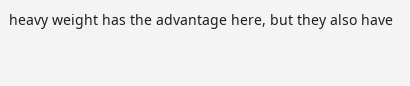heavy weight has the advantage here, but they also have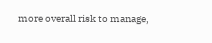more overall risk to manage,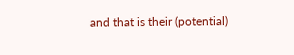and that is their (potential)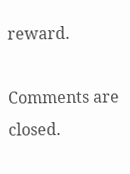reward.

Comments are closed.